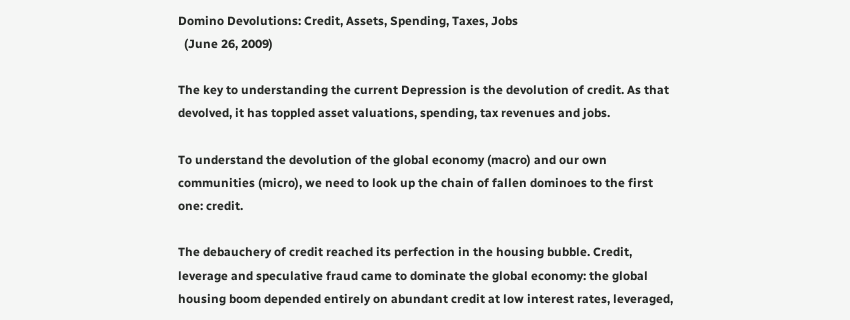Domino Devolutions: Credit, Assets, Spending, Taxes, Jobs
  (June 26, 2009)

The key to understanding the current Depression is the devolution of credit. As that devolved, it has toppled asset valuations, spending, tax revenues and jobs.

To understand the devolution of the global economy (macro) and our own communities (micro), we need to look up the chain of fallen dominoes to the first one: credit.

The debauchery of credit reached its perfection in the housing bubble. Credit, leverage and speculative fraud came to dominate the global economy: the global housing boom depended entirely on abundant credit at low interest rates, leveraged,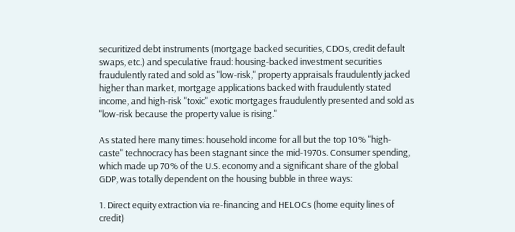securitized debt instruments (mortgage backed securities, CDOs, credit default swaps, etc.) and speculative fraud: housing-backed investment securities fraudulently rated and sold as "low-risk," property appraisals fraudulently jacked higher than market, mortgage applications backed with fraudulently stated income, and high-risk "toxic" exotic mortgages fraudulently presented and sold as "low-risk because the property value is rising."

As stated here many times: household income for all but the top 10% "high-caste" technocracy has been stagnant since the mid-1970s. Consumer spending, which made up 70% of the U.S. economy and a significant share of the global GDP, was totally dependent on the housing bubble in three ways:

1. Direct equity extraction via re-financing and HELOCs (home equity lines of credit)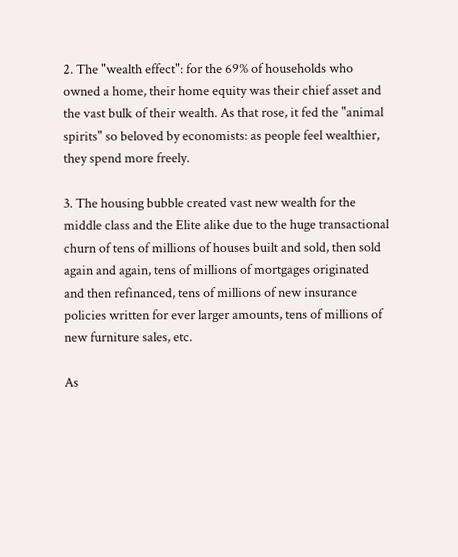2. The "wealth effect": for the 69% of households who owned a home, their home equity was their chief asset and the vast bulk of their wealth. As that rose, it fed the "animal spirits" so beloved by economists: as people feel wealthier, they spend more freely.

3. The housing bubble created vast new wealth for the middle class and the Elite alike due to the huge transactional churn of tens of millions of houses built and sold, then sold again and again, tens of millions of mortgages originated and then refinanced, tens of millions of new insurance policies written for ever larger amounts, tens of millions of new furniture sales, etc.

As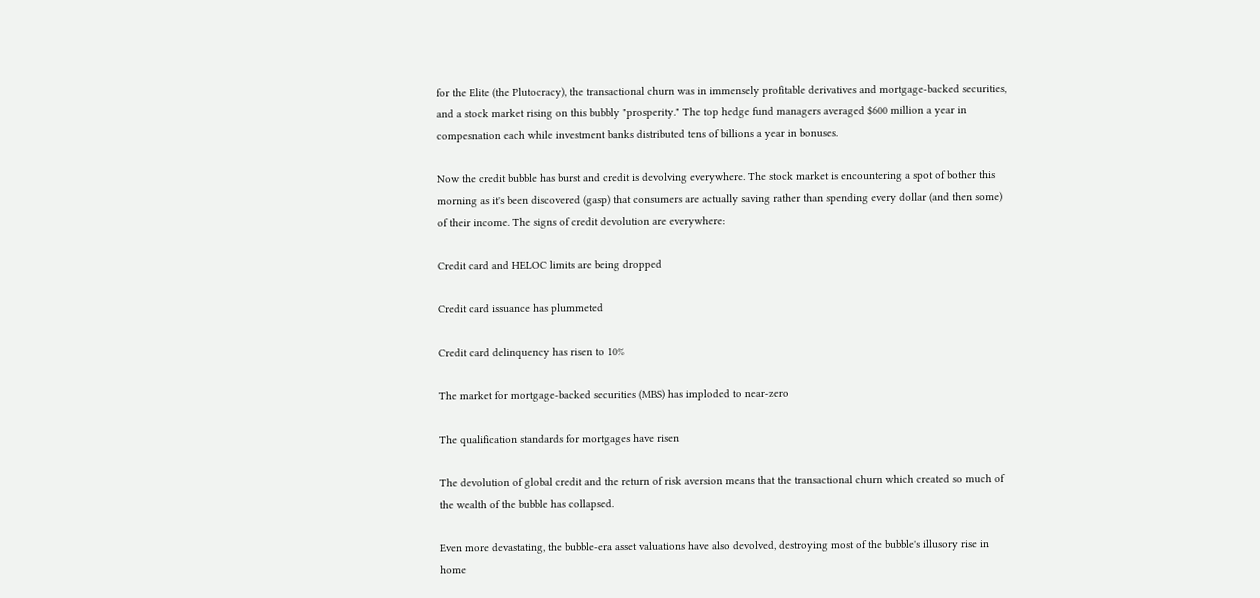for the Elite (the Plutocracy), the transactional churn was in immensely profitable derivatives and mortgage-backed securities, and a stock market rising on this bubbly "prosperity." The top hedge fund managers averaged $600 million a year in compesnation each while investment banks distributed tens of billions a year in bonuses.

Now the credit bubble has burst and credit is devolving everywhere. The stock market is encountering a spot of bother this morning as it's been discovered (gasp) that consumers are actually saving rather than spending every dollar (and then some) of their income. The signs of credit devolution are everywhere:

Credit card and HELOC limits are being dropped

Credit card issuance has plummeted

Credit card delinquency has risen to 10%

The market for mortgage-backed securities (MBS) has imploded to near-zero

The qualification standards for mortgages have risen

The devolution of global credit and the return of risk aversion means that the transactional churn which created so much of the wealth of the bubble has collapsed.

Even more devastating, the bubble-era asset valuations have also devolved, destroying most of the bubble's illusory rise in home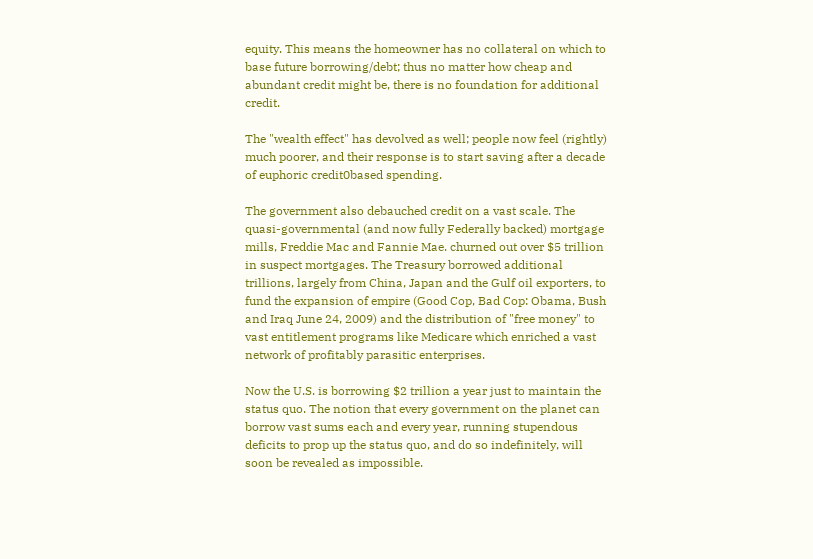equity. This means the homeowner has no collateral on which to base future borrowing/debt; thus no matter how cheap and abundant credit might be, there is no foundation for additional credit.

The "wealth effect" has devolved as well; people now feel (rightly) much poorer, and their response is to start saving after a decade of euphoric credit0based spending.

The government also debauched credit on a vast scale. The quasi-governmental (and now fully Federally backed) mortgage mills, Freddie Mac and Fannie Mae. churned out over $5 trillion in suspect mortgages. The Treasury borrowed additional trillions, largely from China, Japan and the Gulf oil exporters, to fund the expansion of empire (Good Cop, Bad Cop: Obama, Bush and Iraq June 24, 2009) and the distribution of "free money" to vast entitlement programs like Medicare which enriched a vast network of profitably parasitic enterprises.

Now the U.S. is borrowing $2 trillion a year just to maintain the status quo. The notion that every government on the planet can borrow vast sums each and every year, running stupendous deficits to prop up the status quo, and do so indefinitely, will soon be revealed as impossible.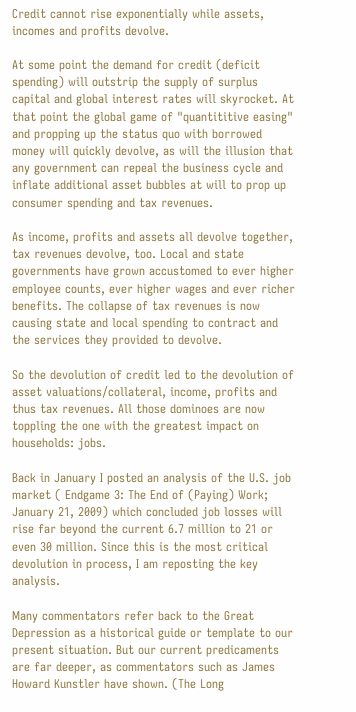Credit cannot rise exponentially while assets, incomes and profits devolve.

At some point the demand for credit (deficit spending) will outstrip the supply of surplus capital and global interest rates will skyrocket. At that point the global game of "quantititive easing" and propping up the status quo with borrowed money will quickly devolve, as will the illusion that any government can repeal the business cycle and inflate additional asset bubbles at will to prop up consumer spending and tax revenues.

As income, profits and assets all devolve together, tax revenues devolve, too. Local and state governments have grown accustomed to ever higher employee counts, ever higher wages and ever richer benefits. The collapse of tax revenues is now causing state and local spending to contract and the services they provided to devolve.

So the devolution of credit led to the devolution of asset valuations/collateral, income, profits and thus tax revenues. All those dominoes are now toppling the one with the greatest impact on households: jobs.

Back in January I posted an analysis of the U.S. job market ( Endgame 3: The End of (Paying) Work; January 21, 2009) which concluded job losses will rise far beyond the current 6.7 million to 21 or even 30 million. Since this is the most critical devolution in process, I am reposting the key analysis.

Many commentators refer back to the Great Depression as a historical guide or template to our present situation. But our current predicaments are far deeper, as commentators such as James Howard Kunstler have shown. (The Long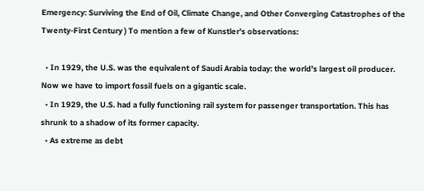Emergency: Surviving the End of Oil, Climate Change, and Other Converging Catastrophes of the Twenty-First Century ) To mention a few of Kunstler's observations:

  • In 1929, the U.S. was the equivalent of Saudi Arabia today: the world's largest oil producer. Now we have to import fossil fuels on a gigantic scale.
  • In 1929, the U.S. had a fully functioning rail system for passenger transportation. This has shrunk to a shadow of its former capacity.
  • As extreme as debt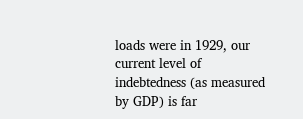loads were in 1929, our current level of indebtedness (as measured by GDP) is far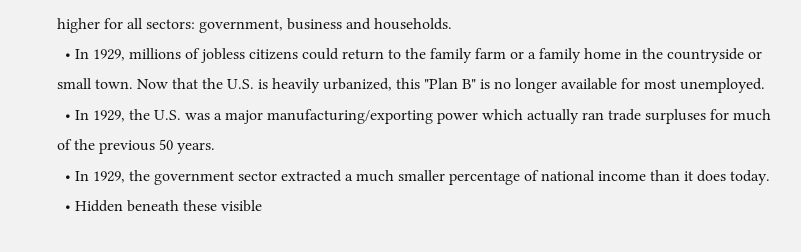higher for all sectors: government, business and households.
  • In 1929, millions of jobless citizens could return to the family farm or a family home in the countryside or small town. Now that the U.S. is heavily urbanized, this "Plan B" is no longer available for most unemployed.
  • In 1929, the U.S. was a major manufacturing/exporting power which actually ran trade surpluses for much of the previous 50 years.
  • In 1929, the government sector extracted a much smaller percentage of national income than it does today.
  • Hidden beneath these visible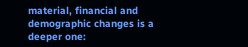material, financial and demographic changes is a deeper one: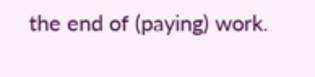the end of (paying) work.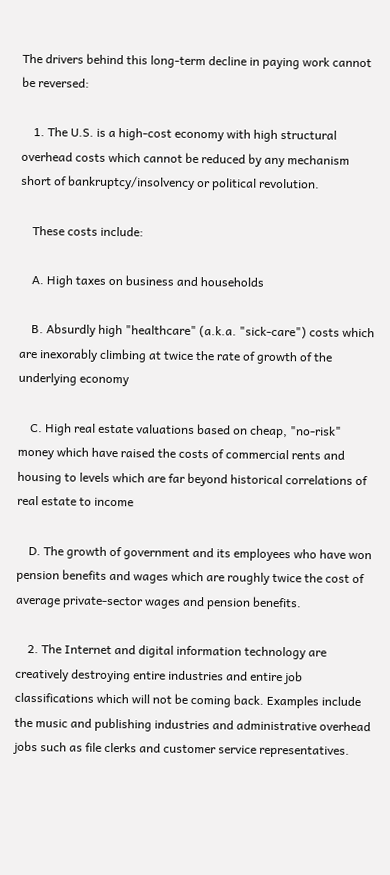The drivers behind this long-term decline in paying work cannot be reversed:

    1. The U.S. is a high-cost economy with high structural overhead costs which cannot be reduced by any mechanism short of bankruptcy/insolvency or political revolution.

    These costs include:

    A. High taxes on business and households

    B. Absurdly high "healthcare" (a.k.a. "sick-care") costs which are inexorably climbing at twice the rate of growth of the underlying economy

    C. High real estate valuations based on cheap, "no-risk" money which have raised the costs of commercial rents and housing to levels which are far beyond historical correlations of real estate to income

    D. The growth of government and its employees who have won pension benefits and wages which are roughly twice the cost of average private-sector wages and pension benefits.

    2. The Internet and digital information technology are creatively destroying entire industries and entire job classifications which will not be coming back. Examples include the music and publishing industries and administrative overhead jobs such as file clerks and customer service representatives.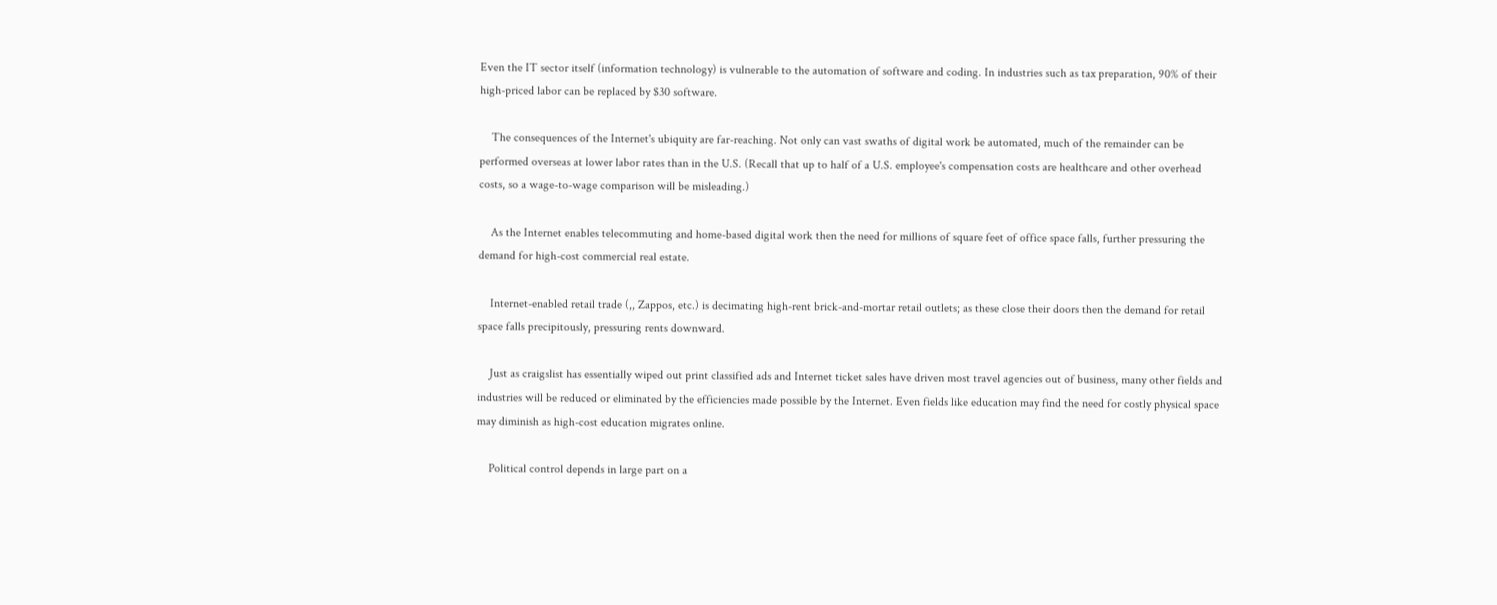Even the IT sector itself (information technology) is vulnerable to the automation of software and coding. In industries such as tax preparation, 90% of their high-priced labor can be replaced by $30 software.

    The consequences of the Internet's ubiquity are far-reaching. Not only can vast swaths of digital work be automated, much of the remainder can be performed overseas at lower labor rates than in the U.S. (Recall that up to half of a U.S. employee's compensation costs are healthcare and other overhead costs, so a wage-to-wage comparison will be misleading.)

    As the Internet enables telecommuting and home-based digital work then the need for millions of square feet of office space falls, further pressuring the demand for high-cost commercial real estate.

    Internet-enabled retail trade (,, Zappos, etc.) is decimating high-rent brick-and-mortar retail outlets; as these close their doors then the demand for retail space falls precipitously, pressuring rents downward.

    Just as craigslist has essentially wiped out print classified ads and Internet ticket sales have driven most travel agencies out of business, many other fields and industries will be reduced or eliminated by the efficiencies made possible by the Internet. Even fields like education may find the need for costly physical space may diminish as high-cost education migrates online.

    Political control depends in large part on a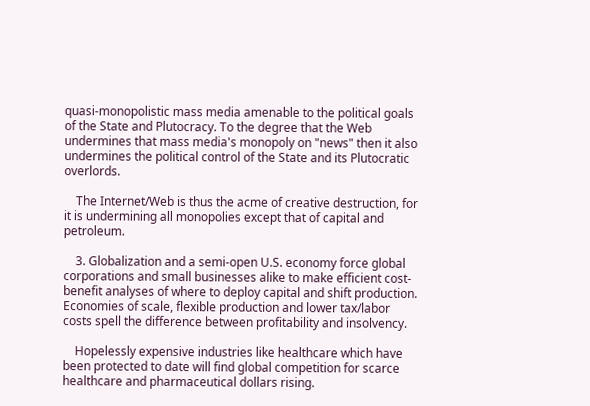quasi-monopolistic mass media amenable to the political goals of the State and Plutocracy. To the degree that the Web undermines that mass media's monopoly on "news" then it also undermines the political control of the State and its Plutocratic overlords.

    The Internet/Web is thus the acme of creative destruction, for it is undermining all monopolies except that of capital and petroleum.

    3. Globalization and a semi-open U.S. economy force global corporations and small businesses alike to make efficient cost-benefit analyses of where to deploy capital and shift production. Economies of scale, flexible production and lower tax/labor costs spell the difference between profitability and insolvency.

    Hopelessly expensive industries like healthcare which have been protected to date will find global competition for scarce healthcare and pharmaceutical dollars rising.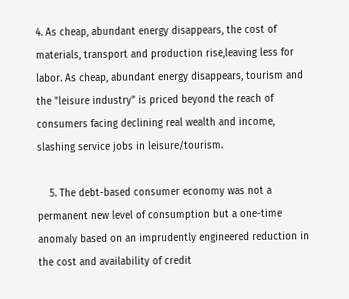4. As cheap, abundant energy disappears, the cost of materials, transport and production rise,leaving less for labor. As cheap, abundant energy disappears, tourism and the "leisure industry" is priced beyond the reach of consumers facing declining real wealth and income, slashing service jobs in leisure/tourism.

    5. The debt-based consumer economy was not a permanent new level of consumption but a one-time anomaly based on an imprudently engineered reduction in the cost and availability of credit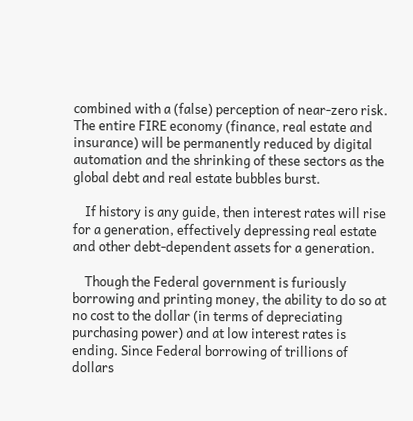combined with a (false) perception of near-zero risk. The entire FIRE economy (finance, real estate and insurance) will be permanently reduced by digital automation and the shrinking of these sectors as the global debt and real estate bubbles burst.

    If history is any guide, then interest rates will rise for a generation, effectively depressing real estate and other debt-dependent assets for a generation.

    Though the Federal government is furiously borrowing and printing money, the ability to do so at no cost to the dollar (in terms of depreciating purchasing power) and at low interest rates is ending. Since Federal borrowing of trillions of dollars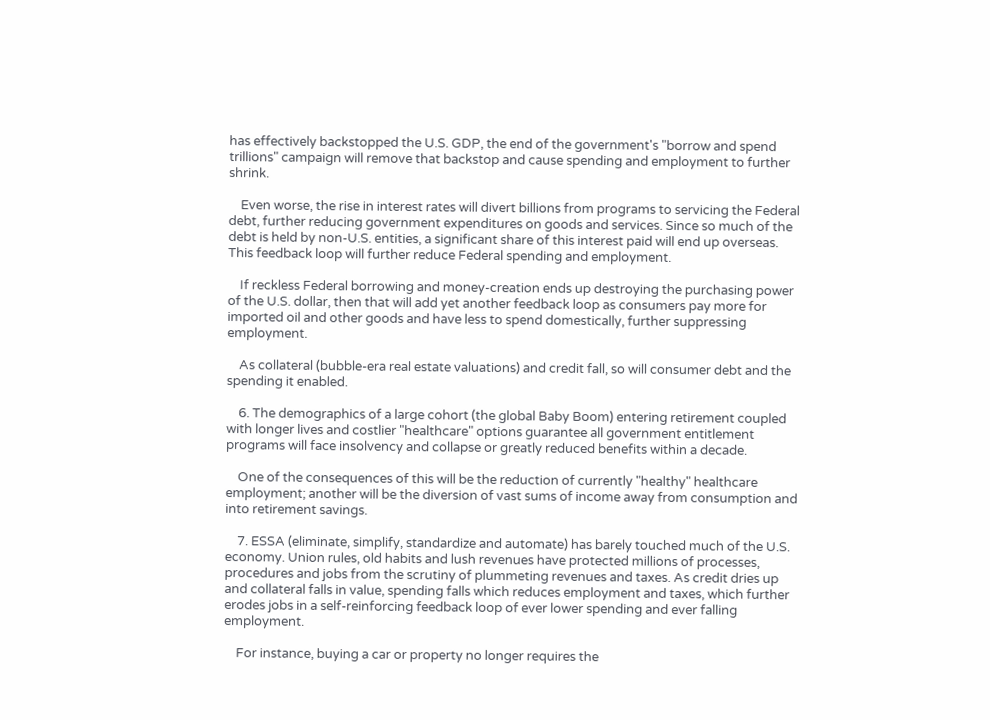has effectively backstopped the U.S. GDP, the end of the government's "borrow and spend trillions" campaign will remove that backstop and cause spending and employment to further shrink.

    Even worse, the rise in interest rates will divert billions from programs to servicing the Federal debt, further reducing government expenditures on goods and services. Since so much of the debt is held by non-U.S. entities, a significant share of this interest paid will end up overseas. This feedback loop will further reduce Federal spending and employment.

    If reckless Federal borrowing and money-creation ends up destroying the purchasing power of the U.S. dollar, then that will add yet another feedback loop as consumers pay more for imported oil and other goods and have less to spend domestically, further suppressing employment.

    As collateral (bubble-era real estate valuations) and credit fall, so will consumer debt and the spending it enabled.

    6. The demographics of a large cohort (the global Baby Boom) entering retirement coupled with longer lives and costlier "healthcare" options guarantee all government entitlement programs will face insolvency and collapse or greatly reduced benefits within a decade.

    One of the consequences of this will be the reduction of currently "healthy" healthcare employment; another will be the diversion of vast sums of income away from consumption and into retirement savings.

    7. ESSA (eliminate, simplify, standardize and automate) has barely touched much of the U.S. economy. Union rules, old habits and lush revenues have protected millions of processes, procedures and jobs from the scrutiny of plummeting revenues and taxes. As credit dries up and collateral falls in value, spending falls which reduces employment and taxes, which further erodes jobs in a self-reinforcing feedback loop of ever lower spending and ever falling employment.

    For instance, buying a car or property no longer requires the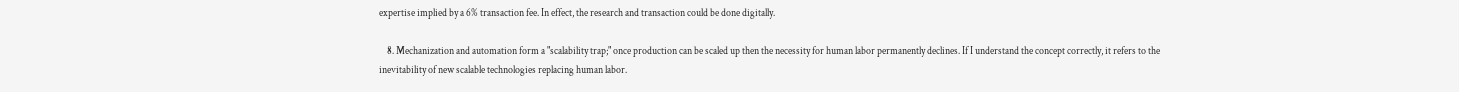expertise implied by a 6% transaction fee. In effect, the research and transaction could be done digitally.

    8. Mechanization and automation form a "scalability trap;" once production can be scaled up then the necessity for human labor permanently declines. If I understand the concept correctly, it refers to the inevitability of new scalable technologies replacing human labor.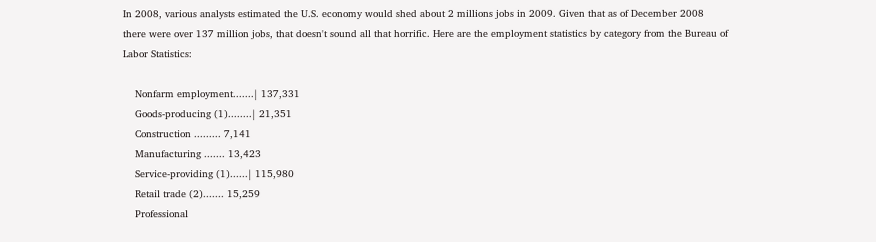In 2008, various analysts estimated the U.S. economy would shed about 2 millions jobs in 2009. Given that as of December 2008 there were over 137 million jobs, that doesn't sound all that horrific. Here are the employment statistics by category from the Bureau of Labor Statistics:

    Nonfarm employment.......| 137,331
    Goods-producing (1)........| 21,351
    Construction ......... 7,141
    Manufacturing ....... 13,423
    Service-providing (1)......| 115,980
    Retail trade (2)....... 15,259
    Professional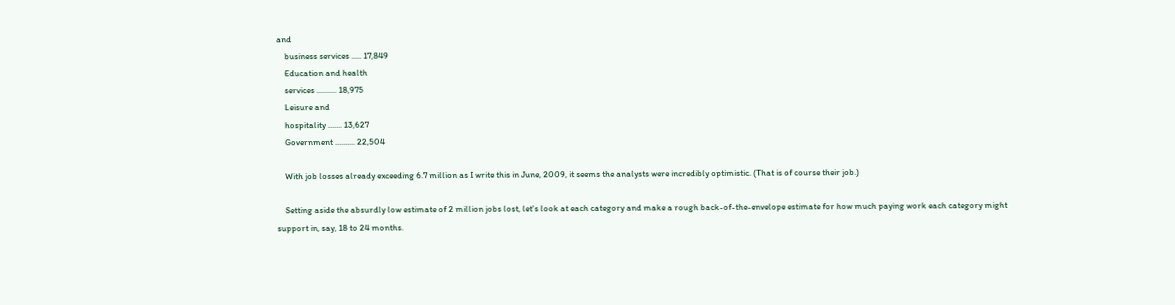and
    business services ..... 17,849
    Education and health
    services .......... 18,975
    Leisure and
    hospitality ....... 13,627
    Government .......... 22,504

    With job losses already exceeding 6.7 million as I write this in June, 2009, it seems the analysts were incredibly optimistic. (That is of course their job.)

    Setting aside the absurdly low estimate of 2 million jobs lost, let's look at each category and make a rough back-of-the-envelope estimate for how much paying work each category might support in, say, 18 to 24 months.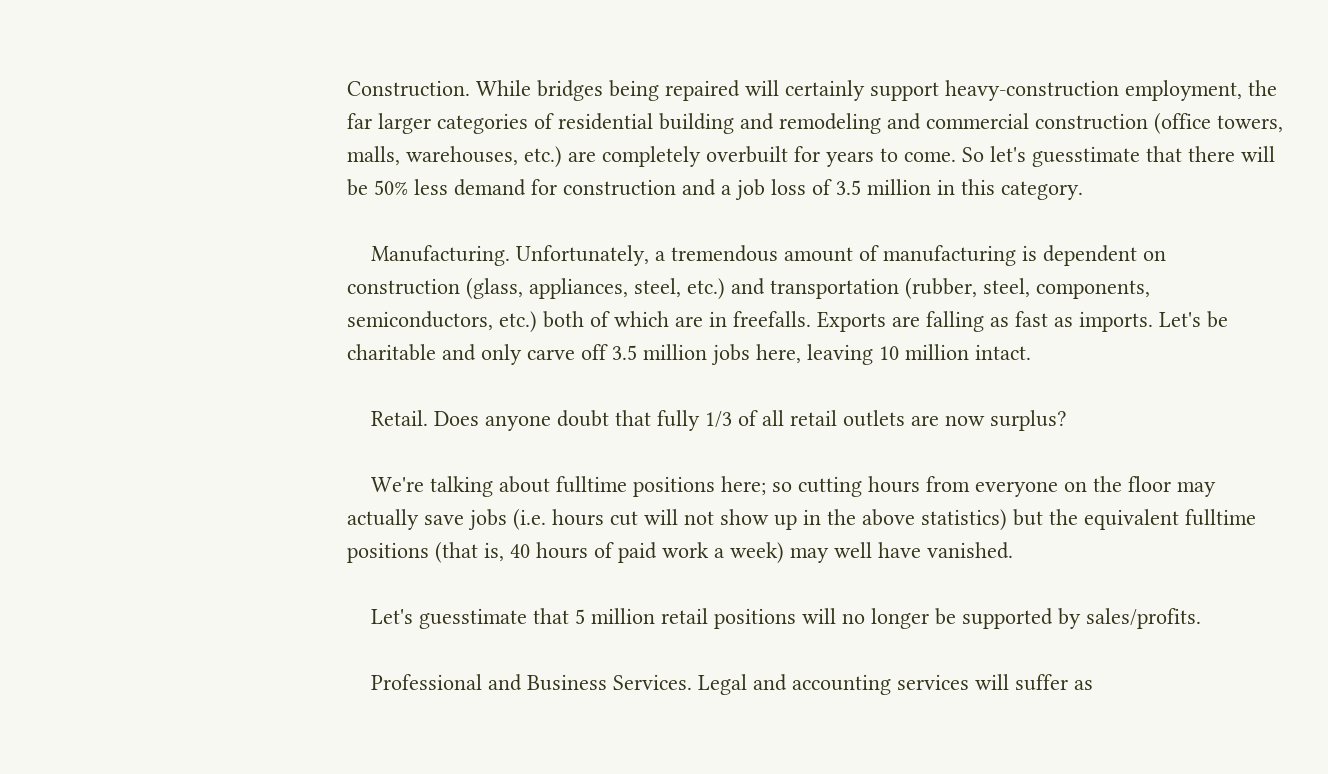Construction. While bridges being repaired will certainly support heavy-construction employment, the far larger categories of residential building and remodeling and commercial construction (office towers, malls, warehouses, etc.) are completely overbuilt for years to come. So let's guesstimate that there will be 50% less demand for construction and a job loss of 3.5 million in this category.

    Manufacturing. Unfortunately, a tremendous amount of manufacturing is dependent on construction (glass, appliances, steel, etc.) and transportation (rubber, steel, components, semiconductors, etc.) both of which are in freefalls. Exports are falling as fast as imports. Let's be charitable and only carve off 3.5 million jobs here, leaving 10 million intact.

    Retail. Does anyone doubt that fully 1/3 of all retail outlets are now surplus?

    We're talking about fulltime positions here; so cutting hours from everyone on the floor may actually save jobs (i.e. hours cut will not show up in the above statistics) but the equivalent fulltime positions (that is, 40 hours of paid work a week) may well have vanished.

    Let's guesstimate that 5 million retail positions will no longer be supported by sales/profits.

    Professional and Business Services. Legal and accounting services will suffer as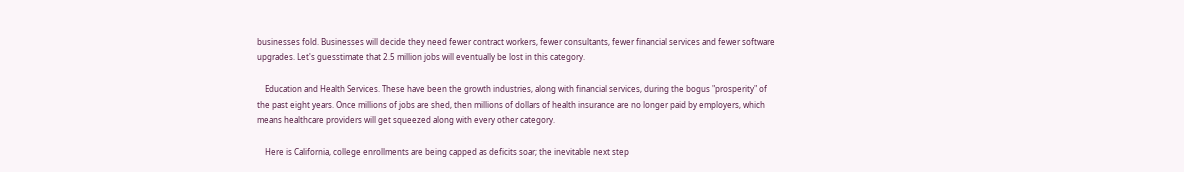businesses fold. Businesses will decide they need fewer contract workers, fewer consultants, fewer financial services and fewer software upgrades. Let's guesstimate that 2.5 million jobs will eventually be lost in this category.

    Education and Health Services. These have been the growth industries, along with financial services, during the bogus "prosperity" of the past eight years. Once millions of jobs are shed, then millions of dollars of health insurance are no longer paid by employers, which means healthcare providers will get squeezed along with every other category.

    Here is California, college enrollments are being capped as deficits soar; the inevitable next step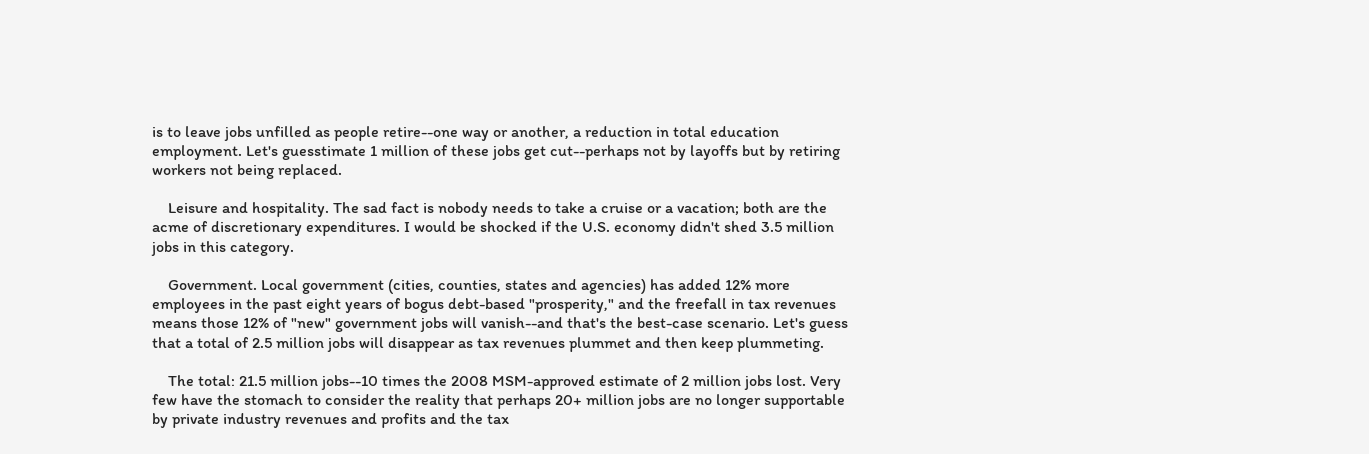is to leave jobs unfilled as people retire--one way or another, a reduction in total education employment. Let's guesstimate 1 million of these jobs get cut--perhaps not by layoffs but by retiring workers not being replaced.

    Leisure and hospitality. The sad fact is nobody needs to take a cruise or a vacation; both are the acme of discretionary expenditures. I would be shocked if the U.S. economy didn't shed 3.5 million jobs in this category.

    Government. Local government (cities, counties, states and agencies) has added 12% more employees in the past eight years of bogus debt-based "prosperity," and the freefall in tax revenues means those 12% of "new" government jobs will vanish--and that's the best-case scenario. Let's guess that a total of 2.5 million jobs will disappear as tax revenues plummet and then keep plummeting.

    The total: 21.5 million jobs--10 times the 2008 MSM-approved estimate of 2 million jobs lost. Very few have the stomach to consider the reality that perhaps 20+ million jobs are no longer supportable by private industry revenues and profits and the tax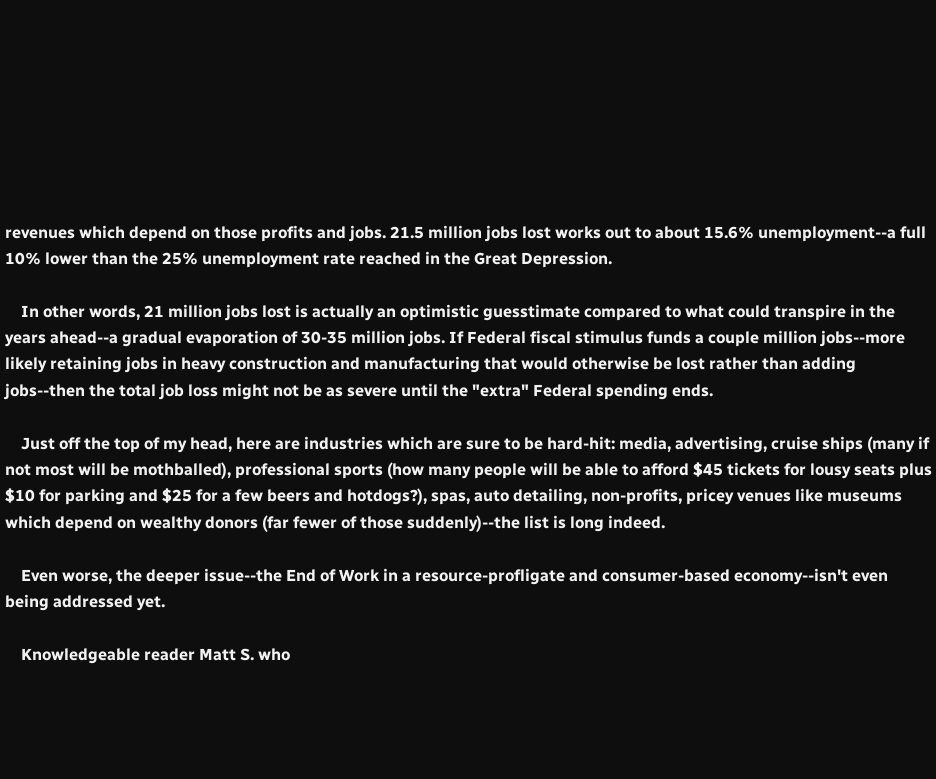revenues which depend on those profits and jobs. 21.5 million jobs lost works out to about 15.6% unemployment--a full 10% lower than the 25% unemployment rate reached in the Great Depression.

    In other words, 21 million jobs lost is actually an optimistic guesstimate compared to what could transpire in the years ahead--a gradual evaporation of 30-35 million jobs. If Federal fiscal stimulus funds a couple million jobs--more likely retaining jobs in heavy construction and manufacturing that would otherwise be lost rather than adding jobs--then the total job loss might not be as severe until the "extra" Federal spending ends.

    Just off the top of my head, here are industries which are sure to be hard-hit: media, advertising, cruise ships (many if not most will be mothballed), professional sports (how many people will be able to afford $45 tickets for lousy seats plus $10 for parking and $25 for a few beers and hotdogs?), spas, auto detailing, non-profits, pricey venues like museums which depend on wealthy donors (far fewer of those suddenly)--the list is long indeed.

    Even worse, the deeper issue--the End of Work in a resource-profligate and consumer-based economy--isn't even being addressed yet.

    Knowledgeable reader Matt S. who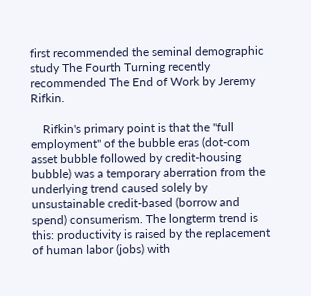first recommended the seminal demographic study The Fourth Turning recently recommended The End of Work by Jeremy Rifkin.

    Rifkin's primary point is that the "full employment" of the bubble eras (dot-com asset bubble followed by credit-housing bubble) was a temporary aberration from the underlying trend caused solely by unsustainable credit-based (borrow and spend) consumerism. The longterm trend is this: productivity is raised by the replacement of human labor (jobs) with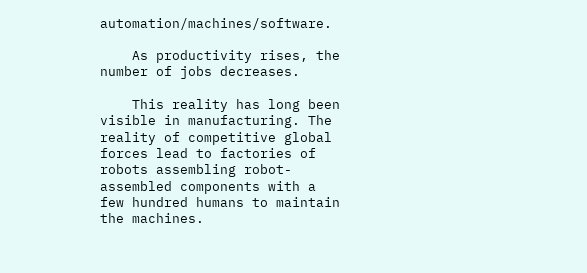automation/machines/software.

    As productivity rises, the number of jobs decreases.

    This reality has long been visible in manufacturing. The reality of competitive global forces lead to factories of robots assembling robot-assembled components with a few hundred humans to maintain the machines.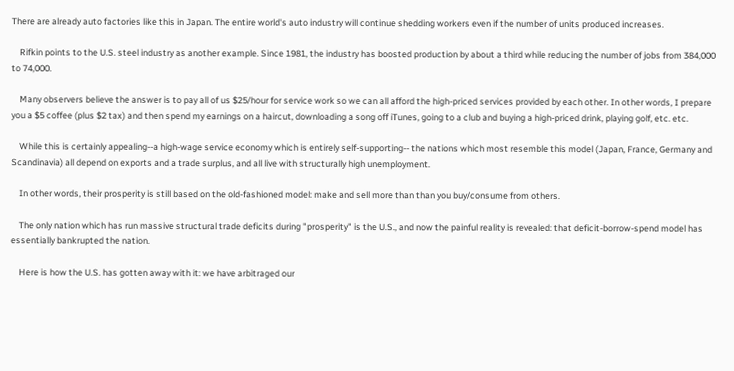There are already auto factories like this in Japan. The entire world's auto industry will continue shedding workers even if the number of units produced increases.

    Rifkin points to the U.S. steel industry as another example. Since 1981, the industry has boosted production by about a third while reducing the number of jobs from 384,000 to 74,000.

    Many observers believe the answer is to pay all of us $25/hour for service work so we can all afford the high-priced services provided by each other. In other words, I prepare you a $5 coffee (plus $2 tax) and then spend my earnings on a haircut, downloading a song off iTunes, going to a club and buying a high-priced drink, playing golf, etc. etc.

    While this is certainly appealing--a high-wage service economy which is entirely self-supporting-- the nations which most resemble this model (Japan, France, Germany and Scandinavia) all depend on exports and a trade surplus, and all live with structurally high unemployment.

    In other words, their prosperity is still based on the old-fashioned model: make and sell more than than you buy/consume from others.

    The only nation which has run massive structural trade deficits during "prosperity" is the U.S., and now the painful reality is revealed: that deficit-borrow-spend model has essentially bankrupted the nation.

    Here is how the U.S. has gotten away with it: we have arbitraged our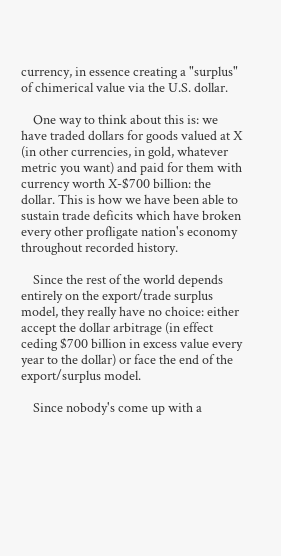currency, in essence creating a "surplus" of chimerical value via the U.S. dollar.

    One way to think about this is: we have traded dollars for goods valued at X (in other currencies, in gold, whatever metric you want) and paid for them with currency worth X-$700 billion: the dollar. This is how we have been able to sustain trade deficits which have broken every other profligate nation's economy throughout recorded history.

    Since the rest of the world depends entirely on the export/trade surplus model, they really have no choice: either accept the dollar arbitrage (in effect ceding $700 billion in excess value every year to the dollar) or face the end of the export/surplus model.

    Since nobody's come up with a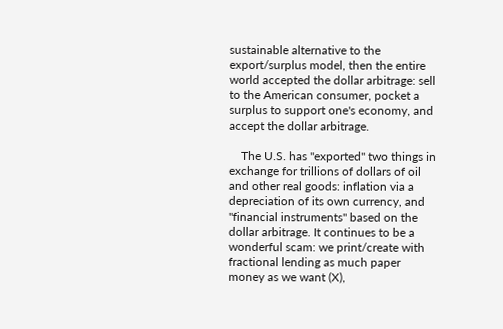sustainable alternative to the export/surplus model, then the entire world accepted the dollar arbitrage: sell to the American consumer, pocket a surplus to support one's economy, and accept the dollar arbitrage.

    The U.S. has "exported" two things in exchange for trillions of dollars of oil and other real goods: inflation via a depreciation of its own currency, and "financial instruments" based on the dollar arbitrage. It continues to be a wonderful scam: we print/create with fractional lending as much paper money as we want (X),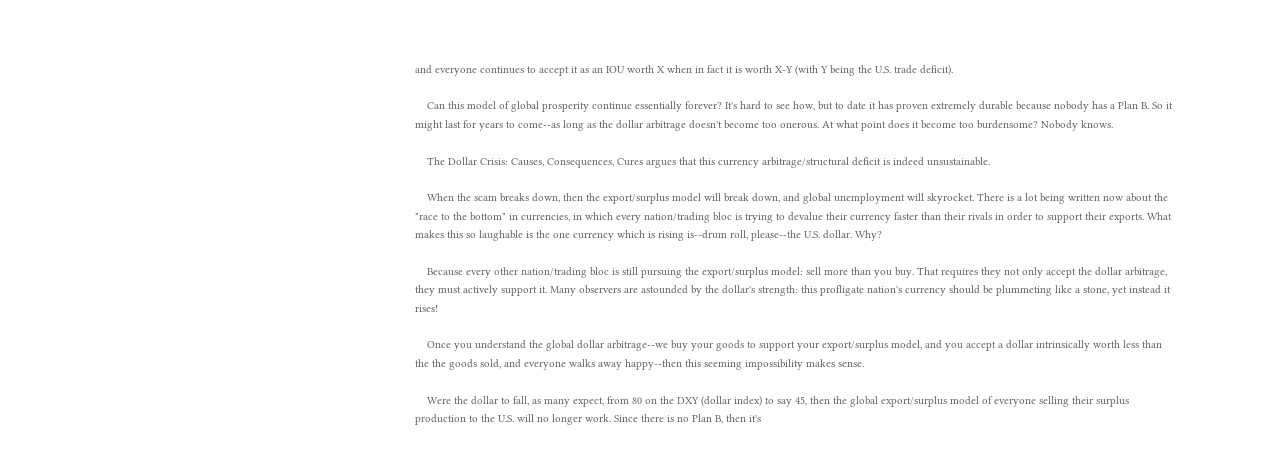and everyone continues to accept it as an IOU worth X when in fact it is worth X-Y (with Y being the U.S. trade deficit).

    Can this model of global prosperity continue essentially forever? It's hard to see how, but to date it has proven extremely durable because nobody has a Plan B. So it might last for years to come--as long as the dollar arbitrage doesn't become too onerous. At what point does it become too burdensome? Nobody knows.

    The Dollar Crisis: Causes, Consequences, Cures argues that this currency arbitrage/structural deficit is indeed unsustainable.

    When the scam breaks down, then the export/surplus model will break down, and global unemployment will skyrocket. There is a lot being written now about the "race to the bottom" in currencies, in which every nation/trading bloc is trying to devalue their currency faster than their rivals in order to support their exports. What makes this so laughable is the one currency which is rising is--drum roll, please--the U.S. dollar. Why?

    Because every other nation/trading bloc is still pursuing the export/surplus model: sell more than you buy. That requires they not only accept the dollar arbitrage, they must actively support it. Many observers are astounded by the dollar's strength: this profligate nation's currency should be plummeting like a stone, yet instead it rises!

    Once you understand the global dollar arbitrage--we buy your goods to support your export/surplus model, and you accept a dollar intrinsically worth less than the the goods sold, and everyone walks away happy--then this seeming impossibility makes sense.

    Were the dollar to fall, as many expect, from 80 on the DXY (dollar index) to say 45, then the global export/surplus model of everyone selling their surplus production to the U.S. will no longer work. Since there is no Plan B, then it's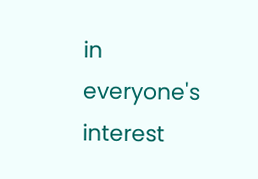in everyone's interest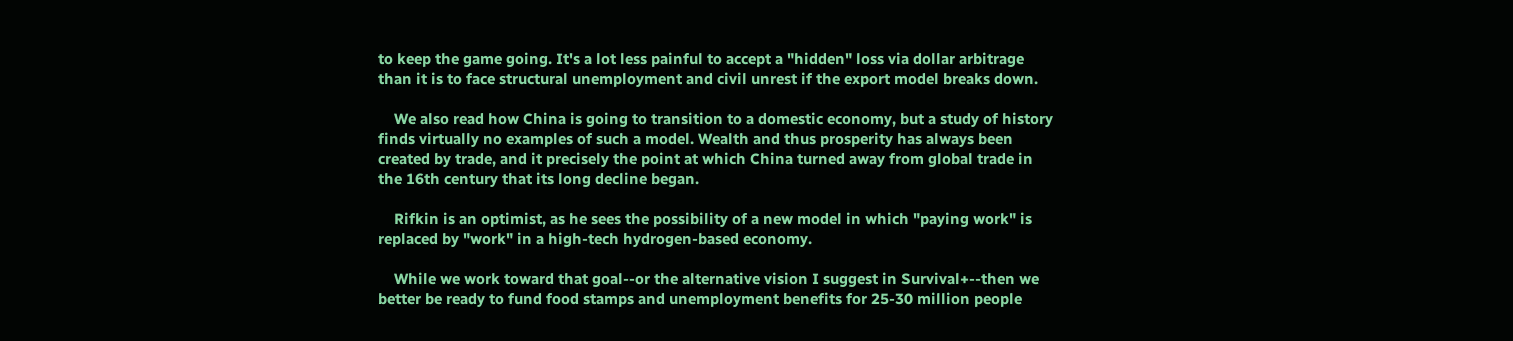to keep the game going. It's a lot less painful to accept a "hidden" loss via dollar arbitrage than it is to face structural unemployment and civil unrest if the export model breaks down.

    We also read how China is going to transition to a domestic economy, but a study of history finds virtually no examples of such a model. Wealth and thus prosperity has always been created by trade, and it precisely the point at which China turned away from global trade in the 16th century that its long decline began.

    Rifkin is an optimist, as he sees the possibility of a new model in which "paying work" is replaced by "work" in a high-tech hydrogen-based economy.

    While we work toward that goal--or the alternative vision I suggest in Survival+--then we better be ready to fund food stamps and unemployment benefits for 25-30 million people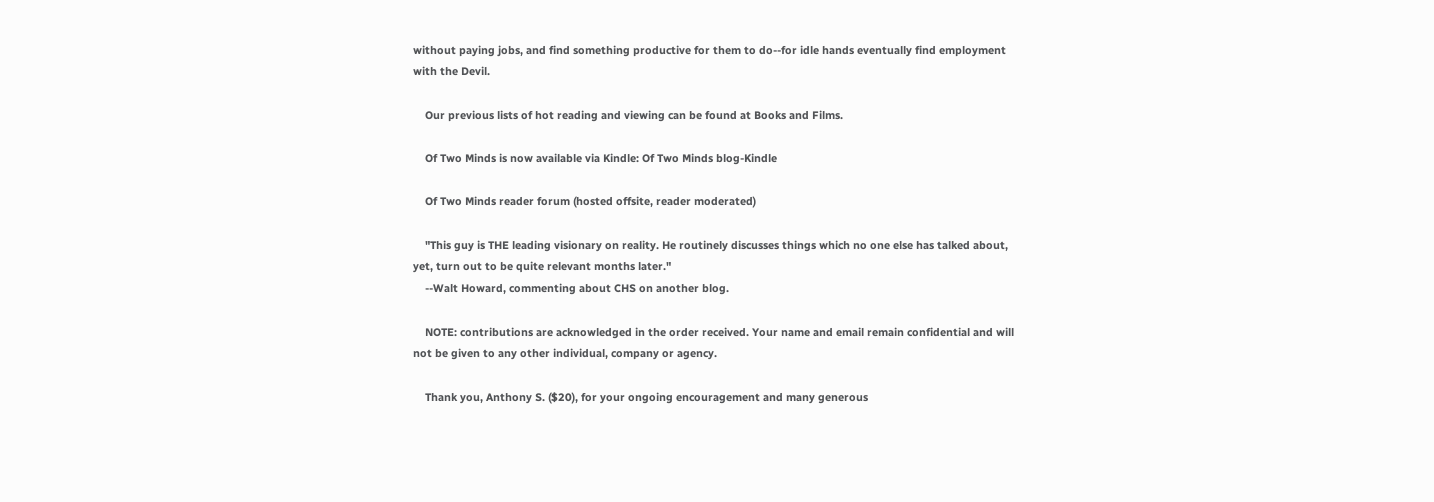without paying jobs, and find something productive for them to do--for idle hands eventually find employment with the Devil.

    Our previous lists of hot reading and viewing can be found at Books and Films.

    Of Two Minds is now available via Kindle: Of Two Minds blog-Kindle

    Of Two Minds reader forum (hosted offsite, reader moderated)

    "This guy is THE leading visionary on reality. He routinely discusses things which no one else has talked about, yet, turn out to be quite relevant months later."
    --Walt Howard, commenting about CHS on another blog.

    NOTE: contributions are acknowledged in the order received. Your name and email remain confidential and will not be given to any other individual, company or agency.

    Thank you, Anthony S. ($20), for your ongoing encouragement and many generous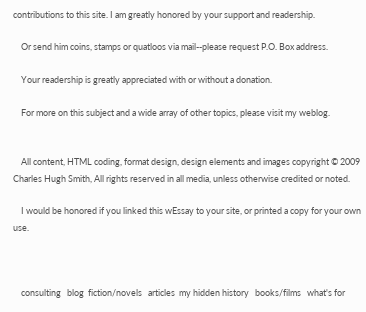contributions to this site. I am greatly honored by your support and readership.

    Or send him coins, stamps or quatloos via mail--please request P.O. Box address.

    Your readership is greatly appreciated with or without a donation.

    For more on this subject and a wide array of other topics, please visit my weblog.


    All content, HTML coding, format design, design elements and images copyright © 2009 Charles Hugh Smith, All rights reserved in all media, unless otherwise credited or noted.

    I would be honored if you linked this wEssay to your site, or printed a copy for your own use.



    consulting   blog  fiction/novels   articles  my hidden history   books/films   what's for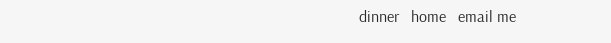dinner   home   email me